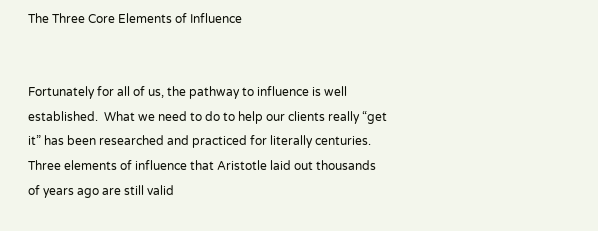The Three Core Elements of Influence


Fortunately for all of us, the pathway to influence is well established.  What we need to do to help our clients really “get it” has been researched and practiced for literally centuries.  Three elements of influence that Aristotle laid out thousands of years ago are still valid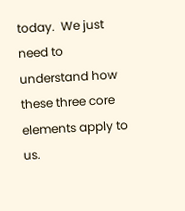today.  We just need to understand how these three core elements apply to us.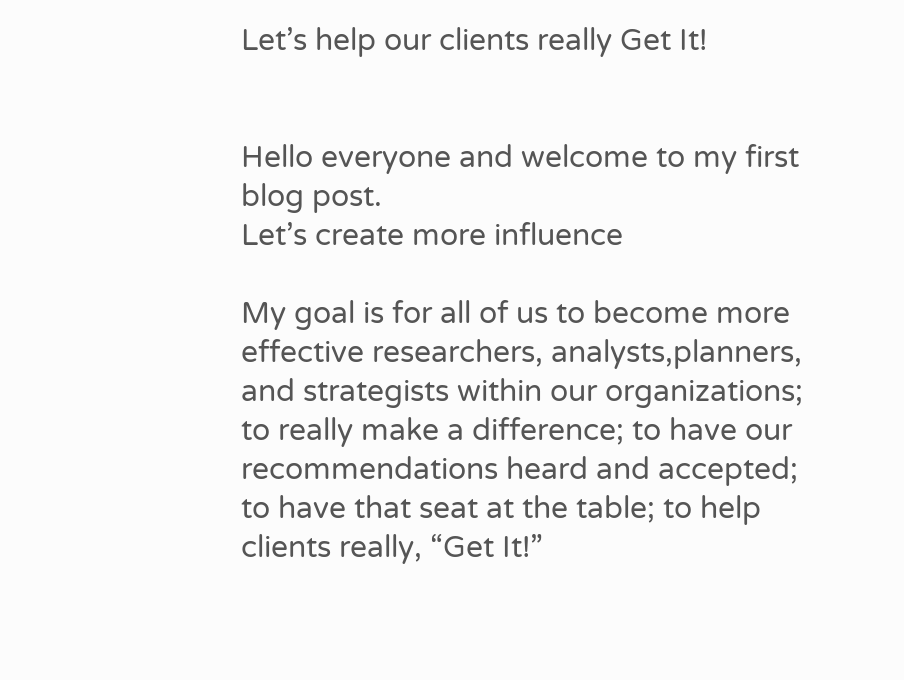Let’s help our clients really Get It!


Hello everyone and welcome to my first blog post.
Let’s create more influence

My goal is for all of us to become more effective researchers, analysts,planners, and strategists within our organizations; to really make a difference; to have our recommendations heard and accepted; to have that seat at the table; to help clients really, “Get It!”